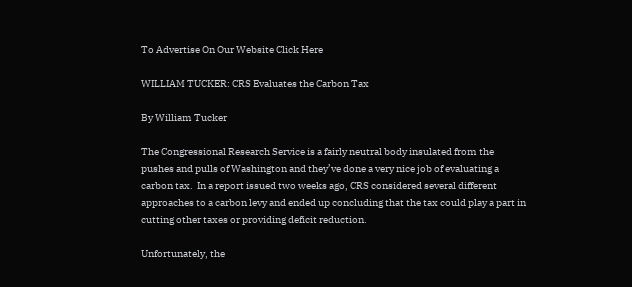To Advertise On Our Website Click Here

WILLIAM TUCKER: CRS Evaluates the Carbon Tax

By William Tucker

The Congressional Research Service is a fairly neutral body insulated from the pushes and pulls of Washington and they’ve done a very nice job of evaluating a carbon tax.  In a report issued two weeks ago, CRS considered several different approaches to a carbon levy and ended up concluding that the tax could play a part in cutting other taxes or providing deficit reduction.

Unfortunately, the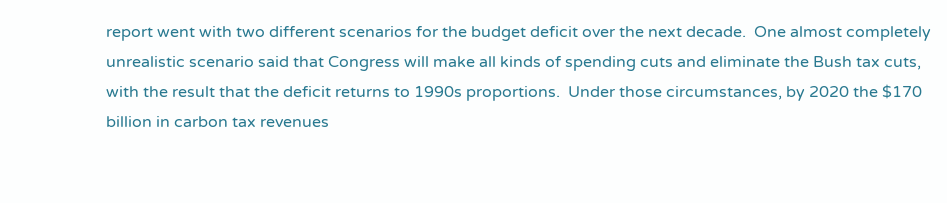report went with two different scenarios for the budget deficit over the next decade.  One almost completely unrealistic scenario said that Congress will make all kinds of spending cuts and eliminate the Bush tax cuts, with the result that the deficit returns to 1990s proportions.  Under those circumstances, by 2020 the $170 billion in carbon tax revenues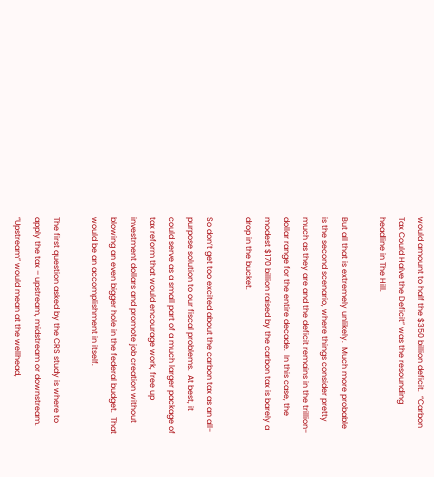would amount to half the $350 billion deficit.  “Carbon Tax Could Halve the Deficit” was the resounding headline in The Hill.

But all that is extremely unlikely.  Much more probable is the second scenario, where things consider pretty much as they are and the deficit remains in the trillion-dollar range for the entire decade.  In this case, the modest $170 billion raised by the carbon tax is barely a drop in the bucket.

So don’t get too excited about the carbon tax as an all-purpose solution to our fiscal problems.  At best, it could serve as a small part of a much larger package of tax reform that would encourage work, free up investment dollars and promote job creation without blowing an even bigger hole in the federal budget.  That would be an accomplishment in itself.

The first question asked by the CRS study is where to apply the tax – upstream, midstream or downstream.  “Upstream” would mean at the wellhead,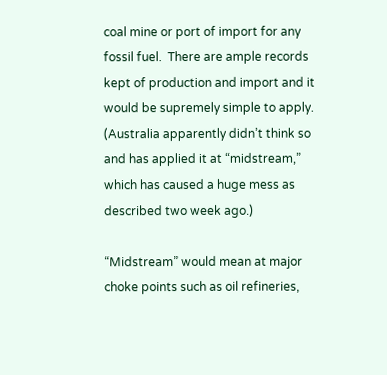coal mine or port of import for any fossil fuel.  There are ample records kept of production and import and it would be supremely simple to apply.  (Australia apparently didn’t think so and has applied it at “midstream,” which has caused a huge mess as described two week ago.)

“Midstream” would mean at major choke points such as oil refineries,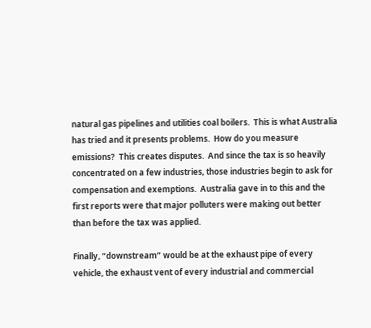natural gas pipelines and utilities coal boilers.  This is what Australia has tried and it presents problems.  How do you measure emissions?  This creates disputes.  And since the tax is so heavily concentrated on a few industries, those industries begin to ask for compensation and exemptions.  Australia gave in to this and the first reports were that major polluters were making out better than before the tax was applied.

Finally, “downstream” would be at the exhaust pipe of every vehicle, the exhaust vent of every industrial and commercial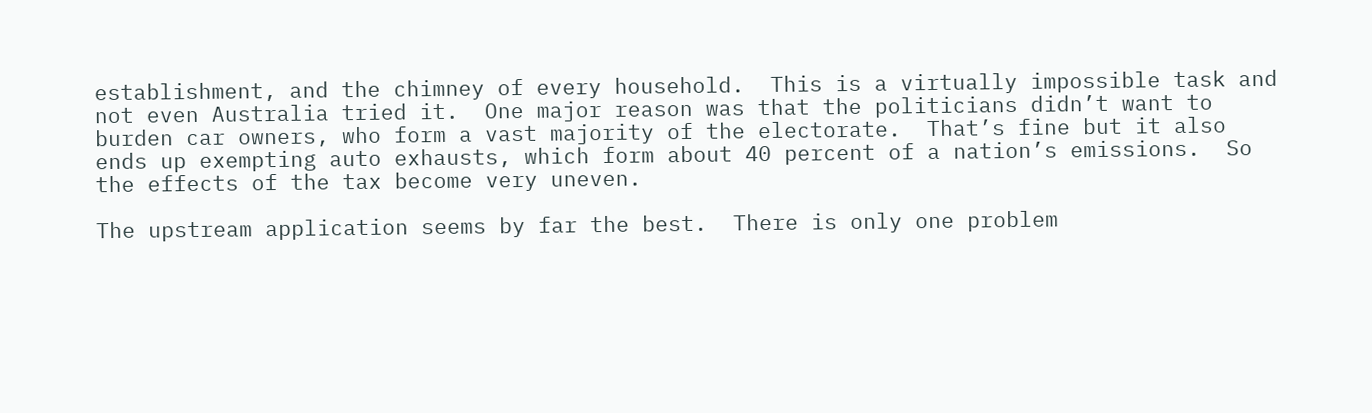establishment, and the chimney of every household.  This is a virtually impossible task and not even Australia tried it.  One major reason was that the politicians didn’t want to burden car owners, who form a vast majority of the electorate.  That’s fine but it also ends up exempting auto exhausts, which form about 40 percent of a nation’s emissions.  So the effects of the tax become very uneven.

The upstream application seems by far the best.  There is only one problem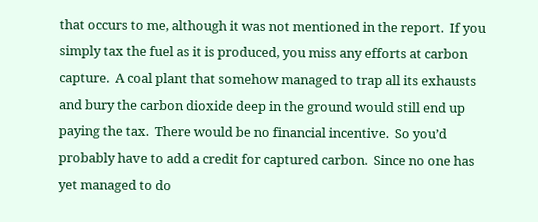that occurs to me, although it was not mentioned in the report.  If you simply tax the fuel as it is produced, you miss any efforts at carbon capture.  A coal plant that somehow managed to trap all its exhausts and bury the carbon dioxide deep in the ground would still end up paying the tax.  There would be no financial incentive.  So you’d probably have to add a credit for captured carbon.  Since no one has yet managed to do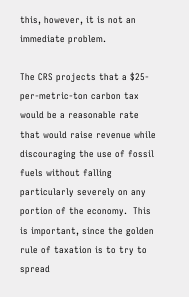this, however, it is not an immediate problem.

The CRS projects that a $25-per-metric-ton carbon tax would be a reasonable rate that would raise revenue while discouraging the use of fossil fuels without falling particularly severely on any portion of the economy.  This is important, since the golden rule of taxation is to try to spread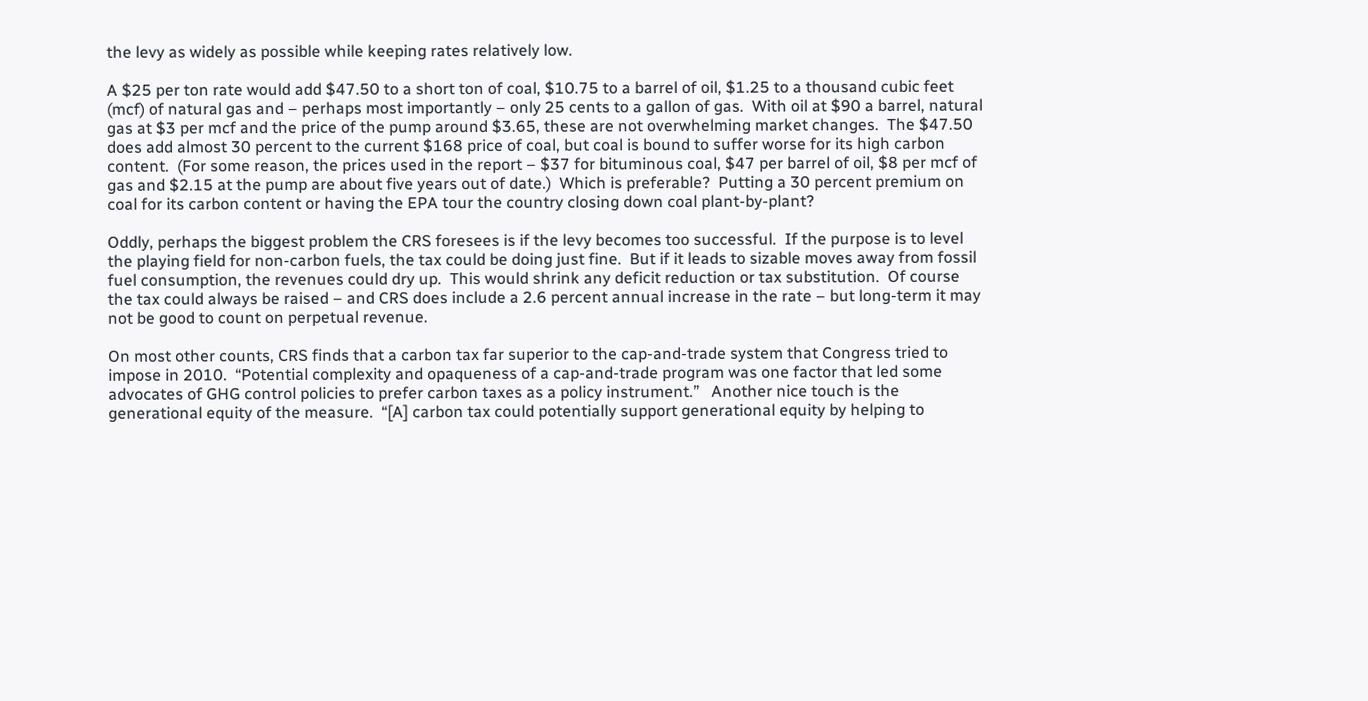the levy as widely as possible while keeping rates relatively low.

A $25 per ton rate would add $47.50 to a short ton of coal, $10.75 to a barrel of oil, $1.25 to a thousand cubic feet (mcf) of natural gas and – perhaps most importantly – only 25 cents to a gallon of gas.  With oil at $90 a barrel, natural gas at $3 per mcf and the price of the pump around $3.65, these are not overwhelming market changes.  The $47.50 does add almost 30 percent to the current $168 price of coal, but coal is bound to suffer worse for its high carbon content.  (For some reason, the prices used in the report – $37 for bituminous coal, $47 per barrel of oil, $8 per mcf of gas and $2.15 at the pump are about five years out of date.)  Which is preferable?  Putting a 30 percent premium on coal for its carbon content or having the EPA tour the country closing down coal plant-by-plant?

Oddly, perhaps the biggest problem the CRS foresees is if the levy becomes too successful.  If the purpose is to level the playing field for non-carbon fuels, the tax could be doing just fine.  But if it leads to sizable moves away from fossil fuel consumption, the revenues could dry up.  This would shrink any deficit reduction or tax substitution.  Of course the tax could always be raised – and CRS does include a 2.6 percent annual increase in the rate – but long-term it may not be good to count on perpetual revenue.

On most other counts, CRS finds that a carbon tax far superior to the cap-and-trade system that Congress tried to impose in 2010.  “Potential complexity and opaqueness of a cap-and-trade program was one factor that led some advocates of GHG control policies to prefer carbon taxes as a policy instrument.”   Another nice touch is the generational equity of the measure.  “[A] carbon tax could potentially support generational equity by helping to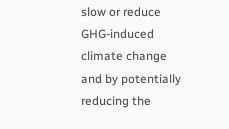slow or reduce GHG-induced climate change and by potentially reducing the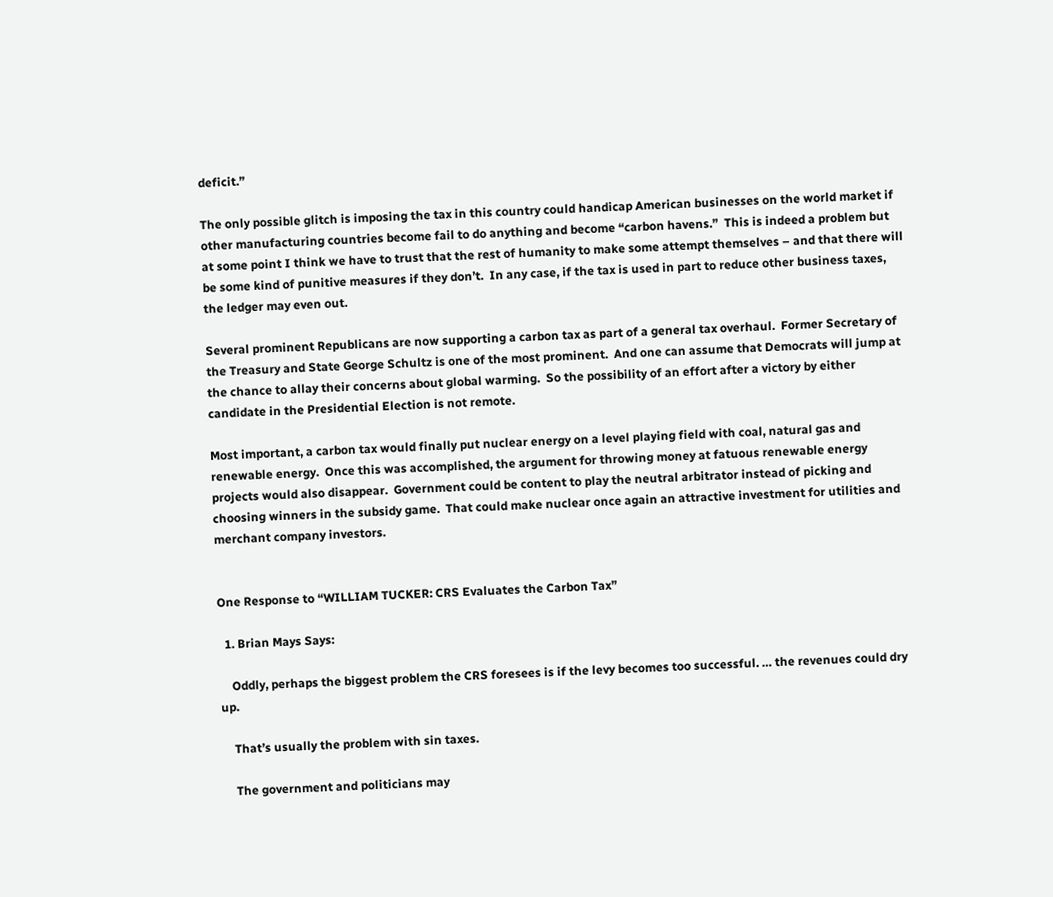deficit.”

The only possible glitch is imposing the tax in this country could handicap American businesses on the world market if other manufacturing countries become fail to do anything and become “carbon havens.”  This is indeed a problem but at some point I think we have to trust that the rest of humanity to make some attempt themselves – and that there will be some kind of punitive measures if they don’t.  In any case, if the tax is used in part to reduce other business taxes, the ledger may even out.

Several prominent Republicans are now supporting a carbon tax as part of a general tax overhaul.  Former Secretary of the Treasury and State George Schultz is one of the most prominent.  And one can assume that Democrats will jump at the chance to allay their concerns about global warming.  So the possibility of an effort after a victory by either candidate in the Presidential Election is not remote.

Most important, a carbon tax would finally put nuclear energy on a level playing field with coal, natural gas and renewable energy.  Once this was accomplished, the argument for throwing money at fatuous renewable energy projects would also disappear.  Government could be content to play the neutral arbitrator instead of picking and choosing winners in the subsidy game.  That could make nuclear once again an attractive investment for utilities and merchant company investors.


One Response to “WILLIAM TUCKER: CRS Evaluates the Carbon Tax”

  1. Brian Mays Says:

    Oddly, perhaps the biggest problem the CRS foresees is if the levy becomes too successful. … the revenues could dry up.

    That’s usually the problem with sin taxes.

    The government and politicians may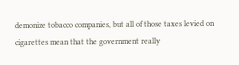demonize tobacco companies, but all of those taxes levied on cigarettes mean that the government really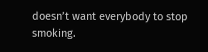doesn’t want everybody to stop smoking.